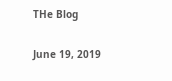THe Blog

June 19, 2019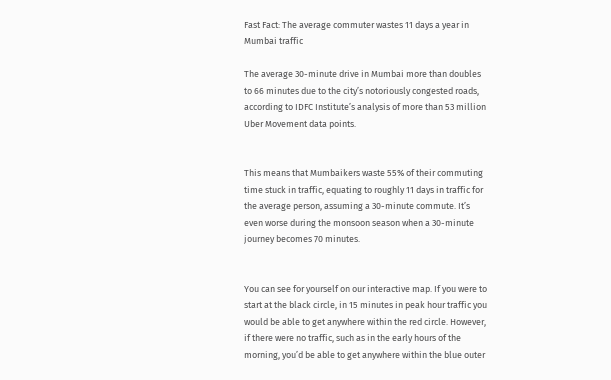Fast Fact: The average commuter wastes 11 days a year in Mumbai traffic

The average 30-minute drive in Mumbai more than doubles to 66 minutes due to the city’s notoriously congested roads, according to IDFC Institute’s analysis of more than 53 million Uber Movement data points.


This means that Mumbaikers waste 55% of their commuting time stuck in traffic, equating to roughly 11 days in traffic for the average person, assuming a 30-minute commute. It’s even worse during the monsoon season when a 30-minute journey becomes 70 minutes.


You can see for yourself on our interactive map. If you were to start at the black circle, in 15 minutes in peak hour traffic you would be able to get anywhere within the red circle. However, if there were no traffic, such as in the early hours of the morning, you’d be able to get anywhere within the blue outer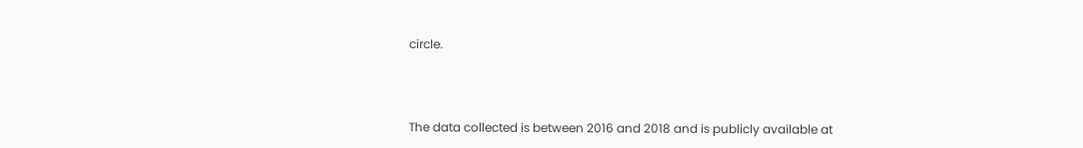circle.



The data collected is between 2016 and 2018 and is publicly available at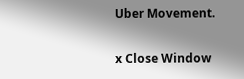Uber Movement.

x Close Window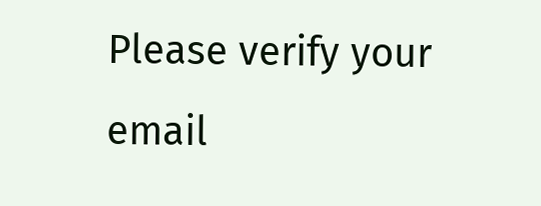Please verify your email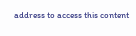address to access this content